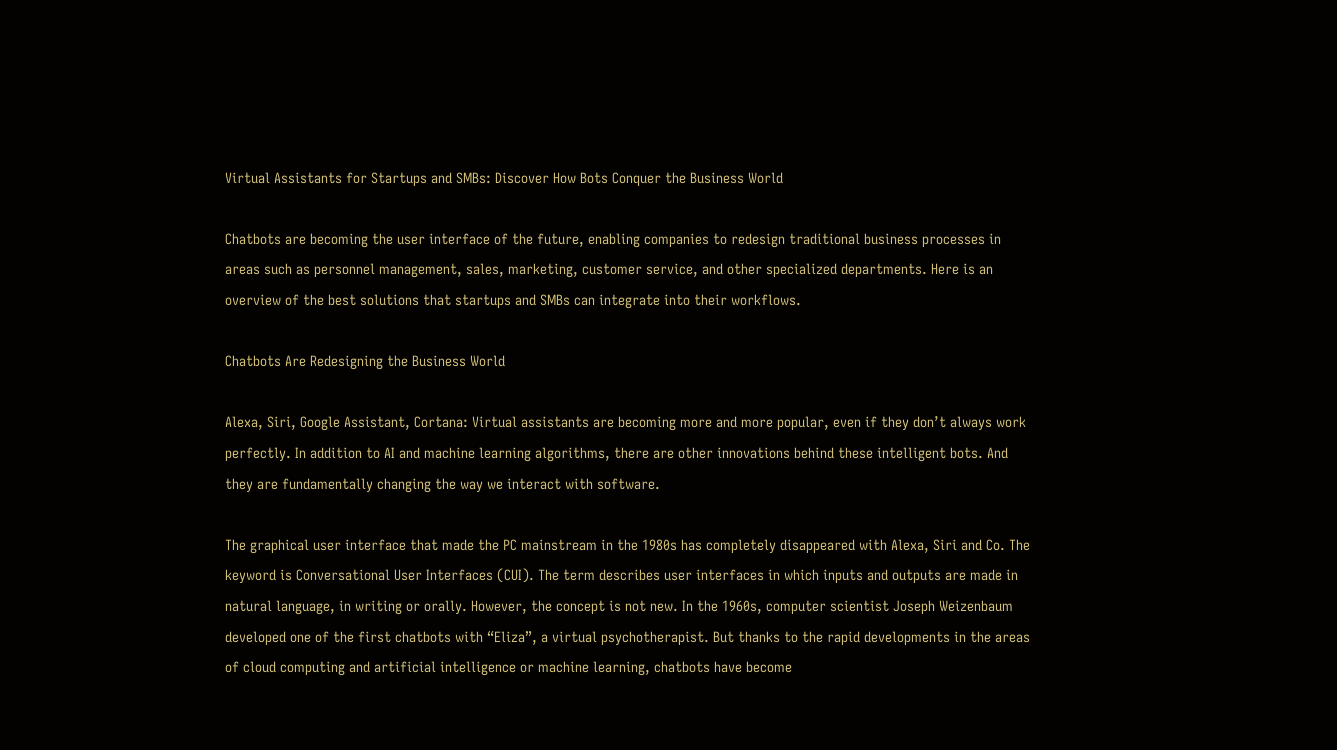Virtual Assistants for Startups and SMBs: Discover How Bots Conquer the Business World

Chatbots are becoming the user interface of the future, enabling companies to redesign traditional business processes in areas such as personnel management, sales, marketing, customer service, and other specialized departments. Here is an overview of the best solutions that startups and SMBs can integrate into their workflows.

Chatbots Are Redesigning the Business World

Alexa, Siri, Google Assistant, Cortana: Virtual assistants are becoming more and more popular, even if they don’t always work perfectly. In addition to AI and machine learning algorithms, there are other innovations behind these intelligent bots. And they are fundamentally changing the way we interact with software.

The graphical user interface that made the PC mainstream in the 1980s has completely disappeared with Alexa, Siri and Co. The keyword is Conversational User Interfaces (CUI). The term describes user interfaces in which inputs and outputs are made in natural language, in writing or orally. However, the concept is not new. In the 1960s, computer scientist Joseph Weizenbaum developed one of the first chatbots with “Eliza”, a virtual psychotherapist. But thanks to the rapid developments in the areas of cloud computing and artificial intelligence or machine learning, chatbots have become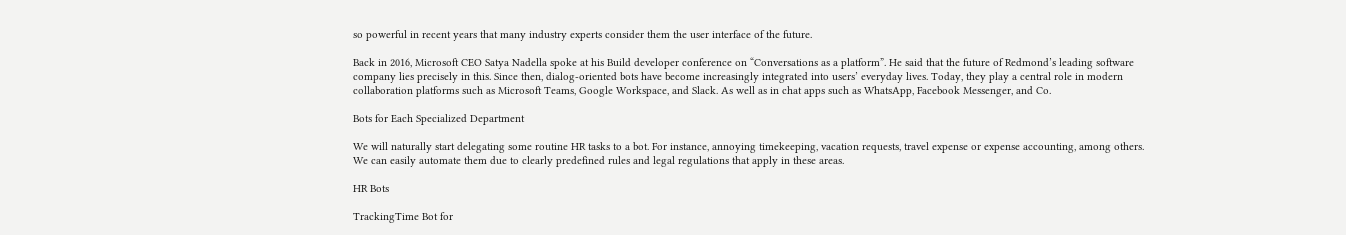so powerful in recent years that many industry experts consider them the user interface of the future.

Back in 2016, Microsoft CEO Satya Nadella spoke at his Build developer conference on “Conversations as a platform”. He said that the future of Redmond’s leading software company lies precisely in this. Since then, dialog-oriented bots have become increasingly integrated into users’ everyday lives. Today, they play a central role in modern collaboration platforms such as Microsoft Teams, Google Workspace, and Slack. As well as in chat apps such as WhatsApp, Facebook Messenger, and Co.

Bots for Each Specialized Department

We will naturally start delegating some routine HR tasks to a bot. For instance, annoying timekeeping, vacation requests, travel expense or expense accounting, among others. We can easily automate them due to clearly predefined rules and legal regulations that apply in these areas.

HR Bots

TrackingTime Bot for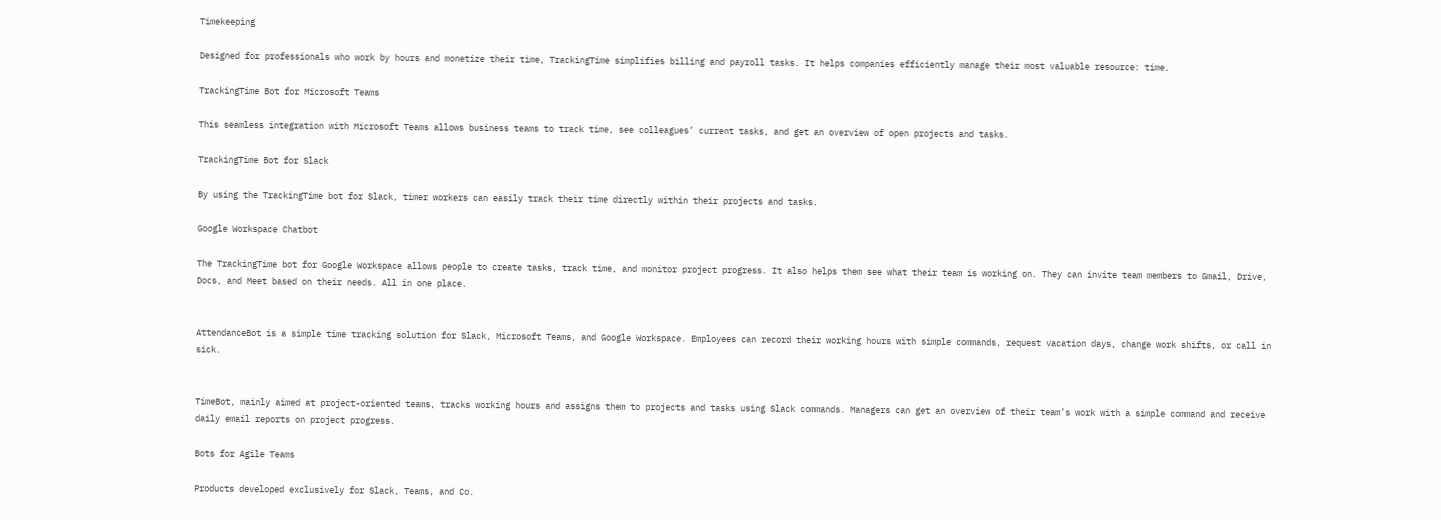Timekeeping

Designed for professionals who work by hours and monetize their time, TrackingTime simplifies billing and payroll tasks. It helps companies efficiently manage their most valuable resource: time.

TrackingTime Bot for Microsoft Teams

This seamless integration with Microsoft Teams allows business teams to track time, see colleagues’ current tasks, and get an overview of open projects and tasks.

TrackingTime Bot for Slack

By using the TrackingTime bot for Slack, timer workers can easily track their time directly within their projects and tasks.

Google Workspace Chatbot

The TrackingTime bot for Google Workspace allows people to create tasks, track time, and monitor project progress. It also helps them see what their team is working on. They can invite team members to Gmail, Drive, Docs, and Meet based on their needs. All in one place.


AttendanceBot is a simple time tracking solution for Slack, Microsoft Teams, and Google Workspace. Employees can record their working hours with simple commands, request vacation days, change work shifts, or call in sick.


TimeBot, mainly aimed at project-oriented teams, tracks working hours and assigns them to projects and tasks using Slack commands. Managers can get an overview of their team’s work with a simple command and receive daily email reports on project progress.

Bots for Agile Teams

Products developed exclusively for Slack, Teams, and Co.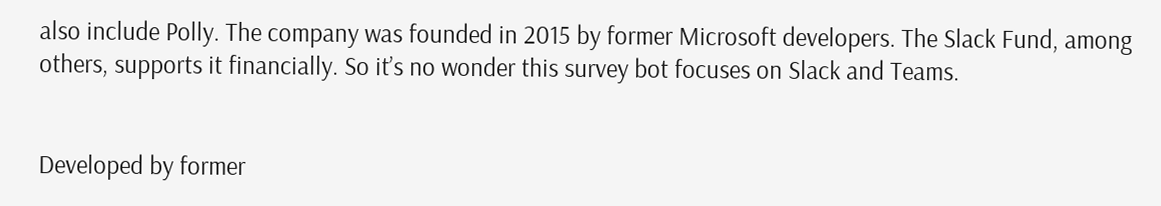also include Polly. The company was founded in 2015 by former Microsoft developers. The Slack Fund, among others, supports it financially. So it’s no wonder this survey bot focuses on Slack and Teams.


Developed by former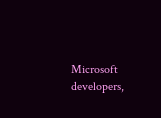Microsoft developers,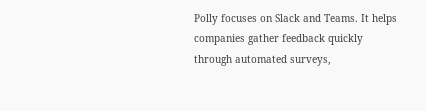Polly focuses on Slack and Teams. It helps companies gather feedback quickly through automated surveys,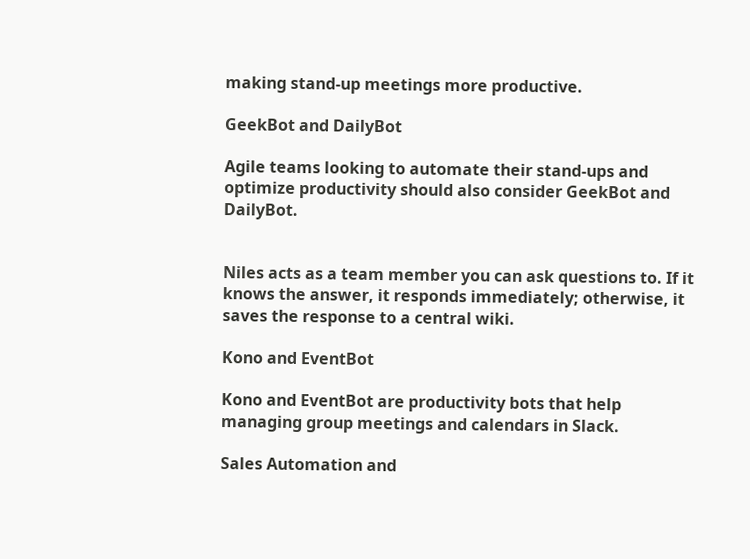making stand-up meetings more productive.

GeekBot and DailyBot

Agile teams looking to automate their stand-ups and optimize productivity should also consider GeekBot and DailyBot.


Niles acts as a team member you can ask questions to. If it knows the answer, it responds immediately; otherwise, it saves the response to a central wiki.

Kono and EventBot

Kono and EventBot are productivity bots that help managing group meetings and calendars in Slack.

Sales Automation and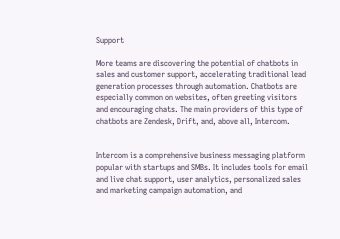Support

More teams are discovering the potential of chatbots in sales and customer support, accelerating traditional lead generation processes through automation. Chatbots are especially common on websites, often greeting visitors and encouraging chats. The main providers of this type of chatbots are Zendesk, Drift, and, above all, Intercom.


Intercom is a comprehensive business messaging platform popular with startups and SMBs. It includes tools for email and live chat support, user analytics, personalized sales and marketing campaign automation, and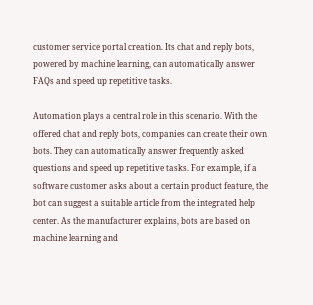customer service portal creation. Its chat and reply bots, powered by machine learning, can automatically answer FAQs and speed up repetitive tasks.

Automation plays a central role in this scenario. With the offered chat and reply bots, companies can create their own bots. They can automatically answer frequently asked questions and speed up repetitive tasks. For example, if a software customer asks about a certain product feature, the bot can suggest a suitable article from the integrated help center. As the manufacturer explains, bots are based on machine learning and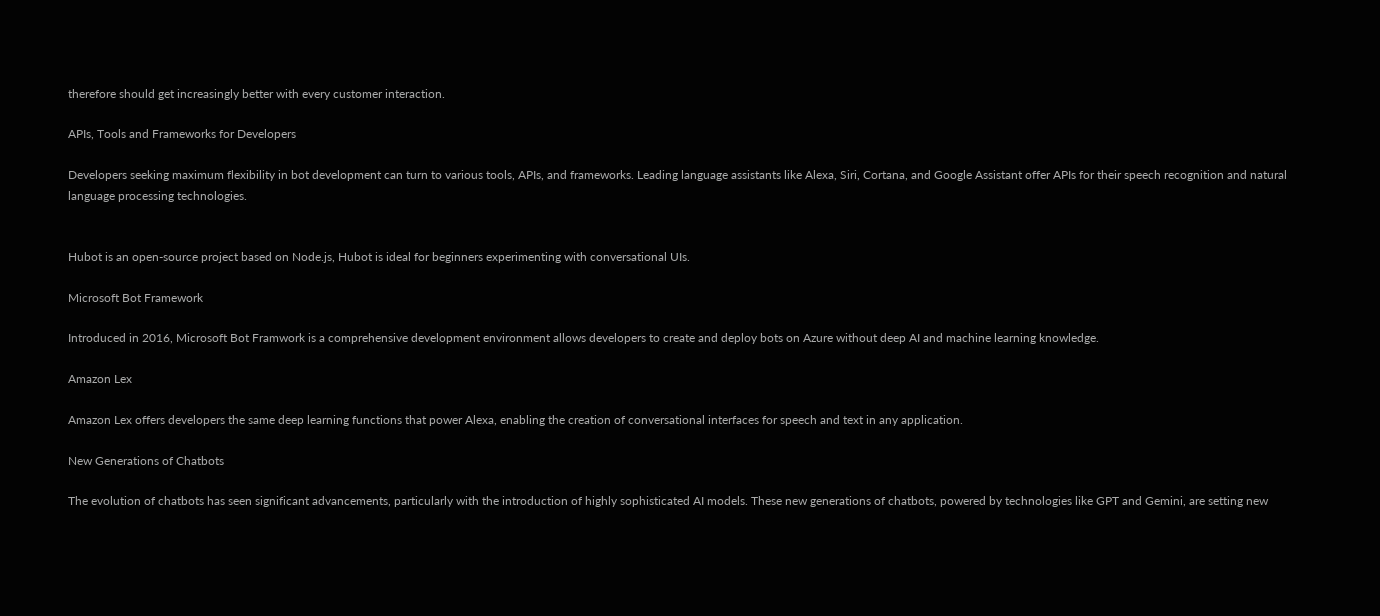therefore should get increasingly better with every customer interaction.

APIs, Tools and Frameworks for Developers

Developers seeking maximum flexibility in bot development can turn to various tools, APIs, and frameworks. Leading language assistants like Alexa, Siri, Cortana, and Google Assistant offer APIs for their speech recognition and natural language processing technologies.


Hubot is an open-source project based on Node.js, Hubot is ideal for beginners experimenting with conversational UIs.

Microsoft Bot Framework

Introduced in 2016, Microsoft Bot Framwork is a comprehensive development environment allows developers to create and deploy bots on Azure without deep AI and machine learning knowledge.

Amazon Lex

Amazon Lex offers developers the same deep learning functions that power Alexa, enabling the creation of conversational interfaces for speech and text in any application.

New Generations of Chatbots

The evolution of chatbots has seen significant advancements, particularly with the introduction of highly sophisticated AI models. These new generations of chatbots, powered by technologies like GPT and Gemini, are setting new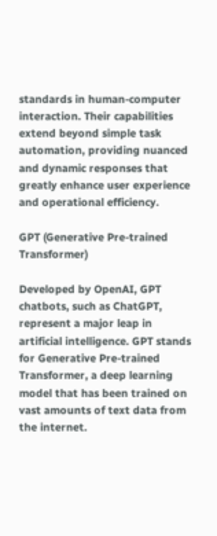standards in human-computer interaction. Their capabilities extend beyond simple task automation, providing nuanced and dynamic responses that greatly enhance user experience and operational efficiency.

GPT (Generative Pre-trained Transformer)

Developed by OpenAI, GPT chatbots, such as ChatGPT, represent a major leap in artificial intelligence. GPT stands for Generative Pre-trained Transformer, a deep learning model that has been trained on vast amounts of text data from the internet.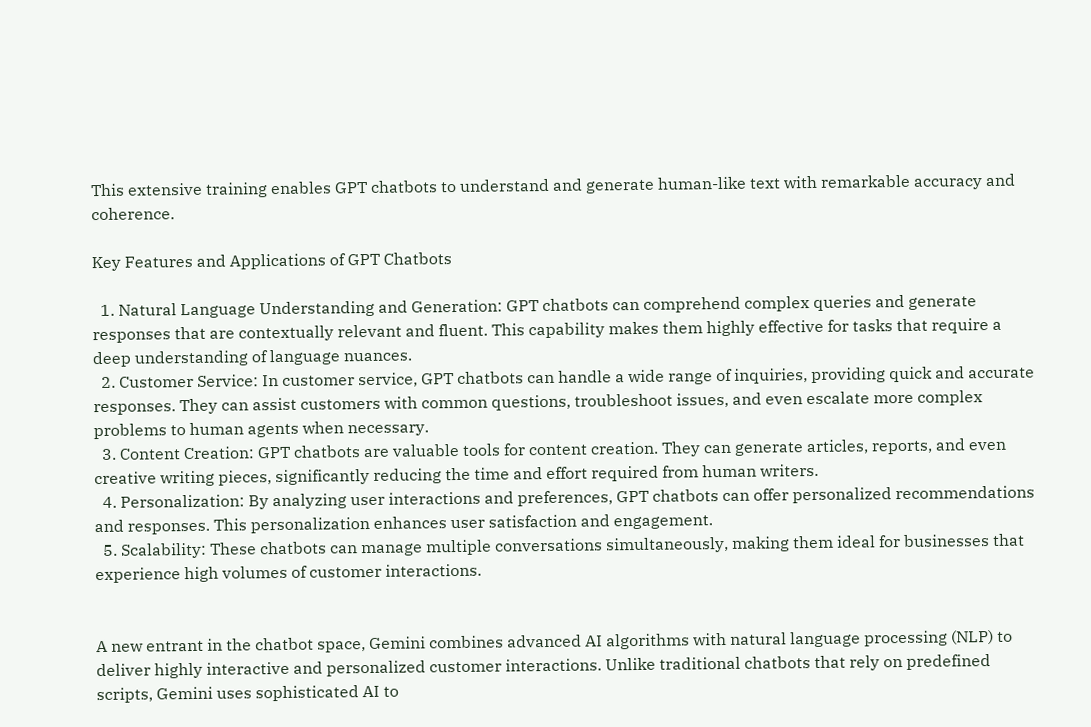This extensive training enables GPT chatbots to understand and generate human-like text with remarkable accuracy and coherence.

Key Features and Applications of GPT Chatbots

  1. Natural Language Understanding and Generation: GPT chatbots can comprehend complex queries and generate responses that are contextually relevant and fluent. This capability makes them highly effective for tasks that require a deep understanding of language nuances.
  2. Customer Service: In customer service, GPT chatbots can handle a wide range of inquiries, providing quick and accurate responses. They can assist customers with common questions, troubleshoot issues, and even escalate more complex problems to human agents when necessary.
  3. Content Creation: GPT chatbots are valuable tools for content creation. They can generate articles, reports, and even creative writing pieces, significantly reducing the time and effort required from human writers.
  4. Personalization: By analyzing user interactions and preferences, GPT chatbots can offer personalized recommendations and responses. This personalization enhances user satisfaction and engagement.
  5. Scalability: These chatbots can manage multiple conversations simultaneously, making them ideal for businesses that experience high volumes of customer interactions.


A new entrant in the chatbot space, Gemini combines advanced AI algorithms with natural language processing (NLP) to deliver highly interactive and personalized customer interactions. Unlike traditional chatbots that rely on predefined scripts, Gemini uses sophisticated AI to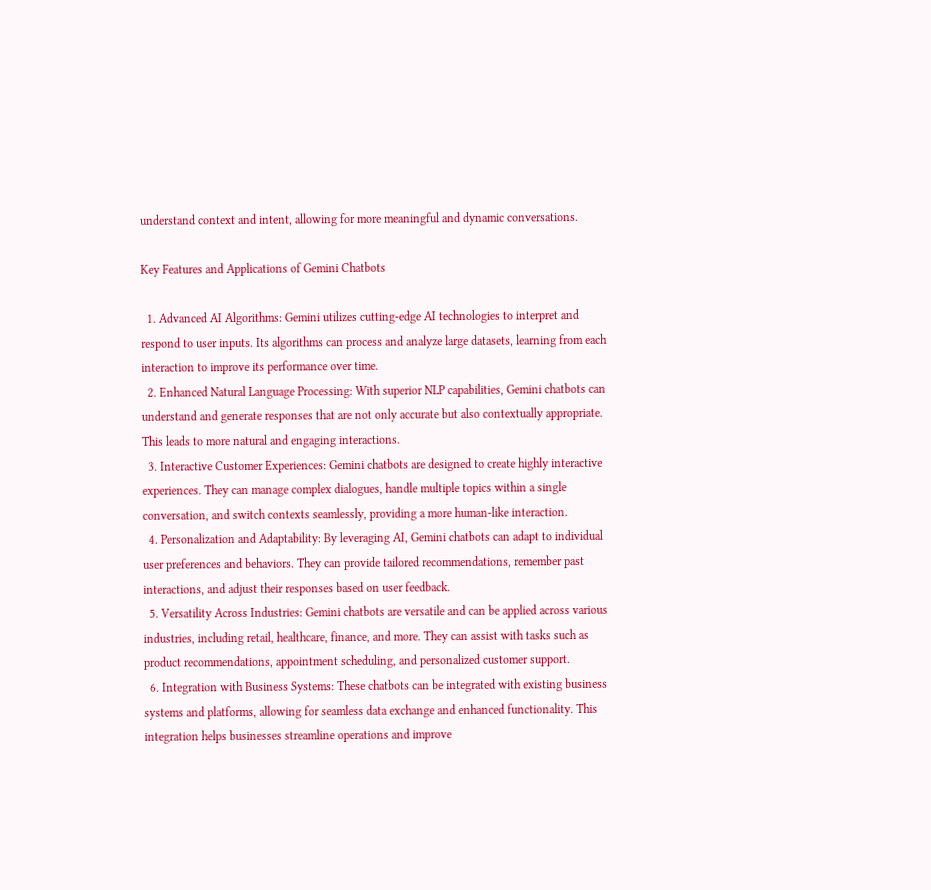understand context and intent, allowing for more meaningful and dynamic conversations.

Key Features and Applications of Gemini Chatbots

  1. Advanced AI Algorithms: Gemini utilizes cutting-edge AI technologies to interpret and respond to user inputs. Its algorithms can process and analyze large datasets, learning from each interaction to improve its performance over time.
  2. Enhanced Natural Language Processing: With superior NLP capabilities, Gemini chatbots can understand and generate responses that are not only accurate but also contextually appropriate. This leads to more natural and engaging interactions.
  3. Interactive Customer Experiences: Gemini chatbots are designed to create highly interactive experiences. They can manage complex dialogues, handle multiple topics within a single conversation, and switch contexts seamlessly, providing a more human-like interaction.
  4. Personalization and Adaptability: By leveraging AI, Gemini chatbots can adapt to individual user preferences and behaviors. They can provide tailored recommendations, remember past interactions, and adjust their responses based on user feedback.
  5. Versatility Across Industries: Gemini chatbots are versatile and can be applied across various industries, including retail, healthcare, finance, and more. They can assist with tasks such as product recommendations, appointment scheduling, and personalized customer support.
  6. Integration with Business Systems: These chatbots can be integrated with existing business systems and platforms, allowing for seamless data exchange and enhanced functionality. This integration helps businesses streamline operations and improve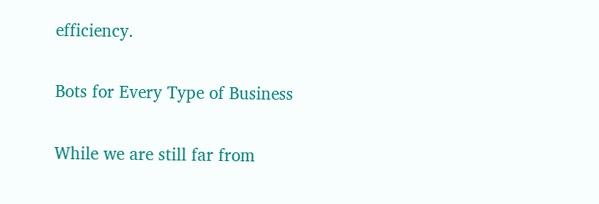efficiency.

Bots for Every Type of Business

While we are still far from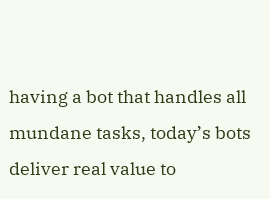having a bot that handles all mundane tasks, today’s bots deliver real value to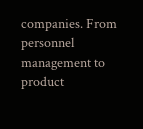companies. From personnel management to product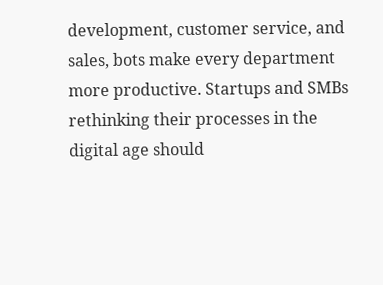development, customer service, and sales, bots make every department more productive. Startups and SMBs rethinking their processes in the digital age should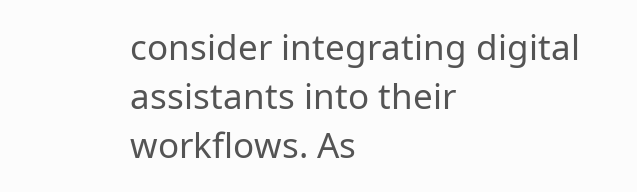consider integrating digital assistants into their workflows. As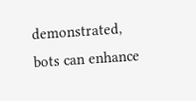demonstrated, bots can enhance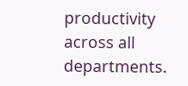productivity across all departments.